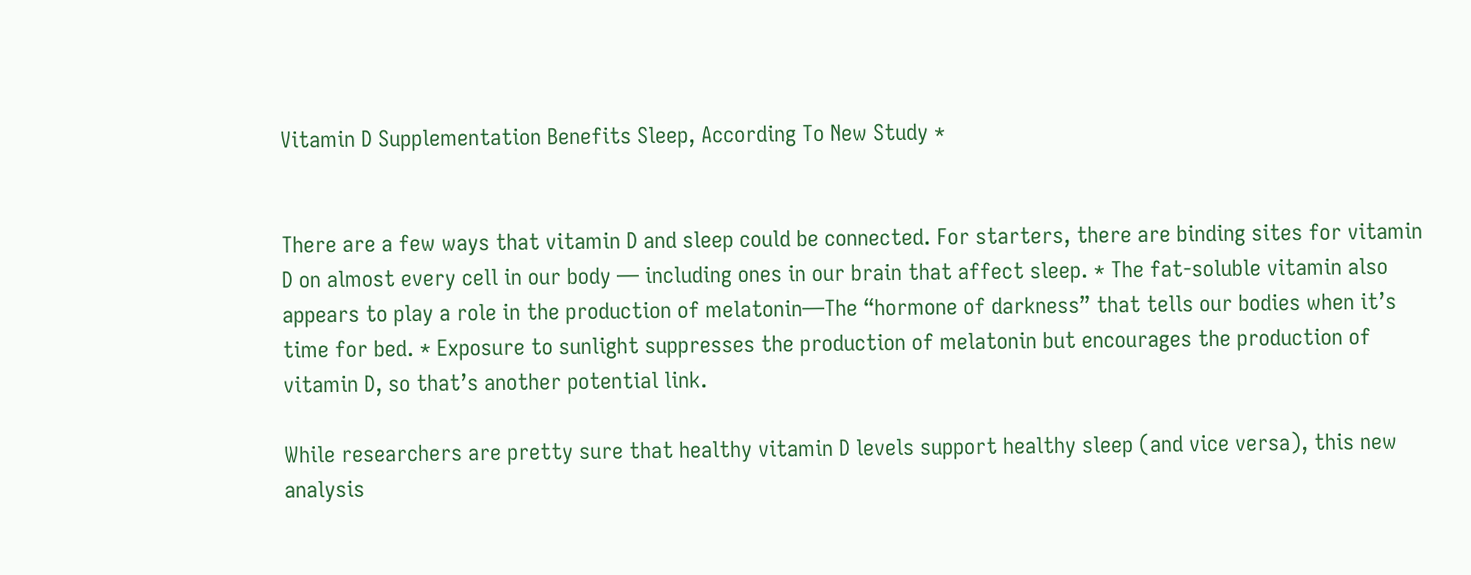Vitamin D Supplementation Benefits Sleep, According To New Study *


There are a few ways that vitamin D and sleep could be connected. For starters, there are binding sites for vitamin D on almost every cell in our body — including ones in our brain that affect sleep. * The fat-soluble vitamin also appears to play a role in the production of melatonin—The “hormone of darkness” that tells our bodies when it’s time for bed. * Exposure to sunlight suppresses the production of melatonin but encourages the production of vitamin D, so that’s another potential link.

While researchers are pretty sure that healthy vitamin D levels support healthy sleep (and vice versa), this new analysis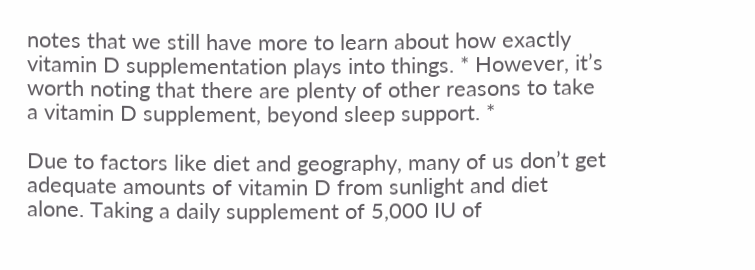notes that we still have more to learn about how exactly vitamin D supplementation plays into things. * However, it’s worth noting that there are plenty of other reasons to take a vitamin D supplement, beyond sleep support. *

Due to factors like diet and geography, many of us don’t get adequate amounts of vitamin D from sunlight and diet alone. Taking a daily supplement of 5,000 IU of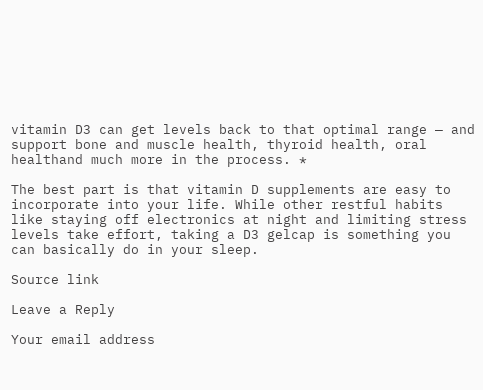vitamin D3 can get levels back to that optimal range — and support bone and muscle health, thyroid health, oral healthand much more in the process. *

The best part is that vitamin D supplements are easy to incorporate into your life. While other restful habits like staying off electronics at night and limiting stress levels take effort, taking a D3 gelcap is something you can basically do in your sleep.

Source link

Leave a Reply

Your email address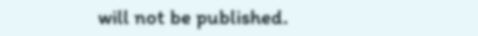will not be published.